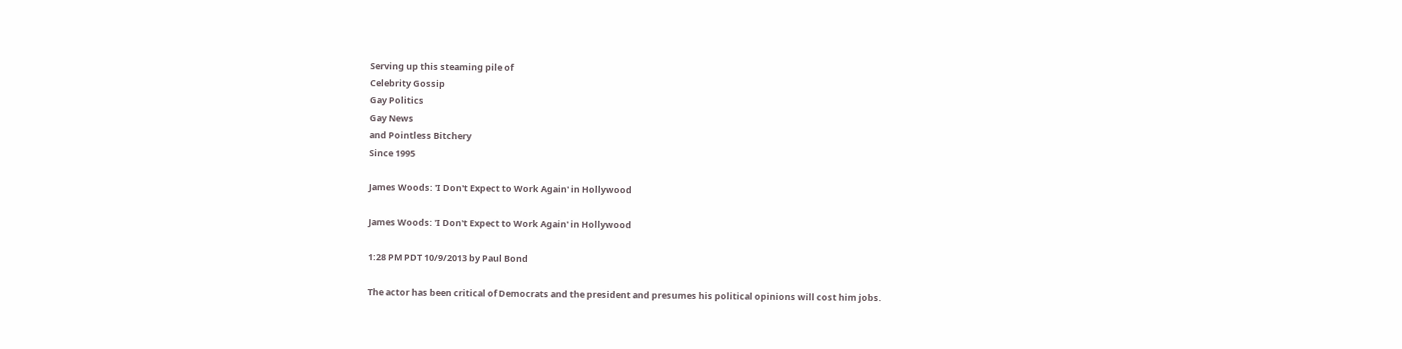Serving up this steaming pile of
Celebrity Gossip
Gay Politics
Gay News
and Pointless Bitchery
Since 1995

James Woods: 'I Don't Expect to Work Again' in Hollywood

James Woods: 'I Don't Expect to Work Again' in Hollywood

1:28 PM PDT 10/9/2013 by Paul Bond

The actor has been critical of Democrats and the president and presumes his political opinions will cost him jobs.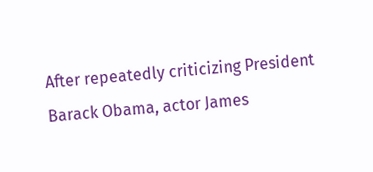After repeatedly criticizing President Barack Obama, actor James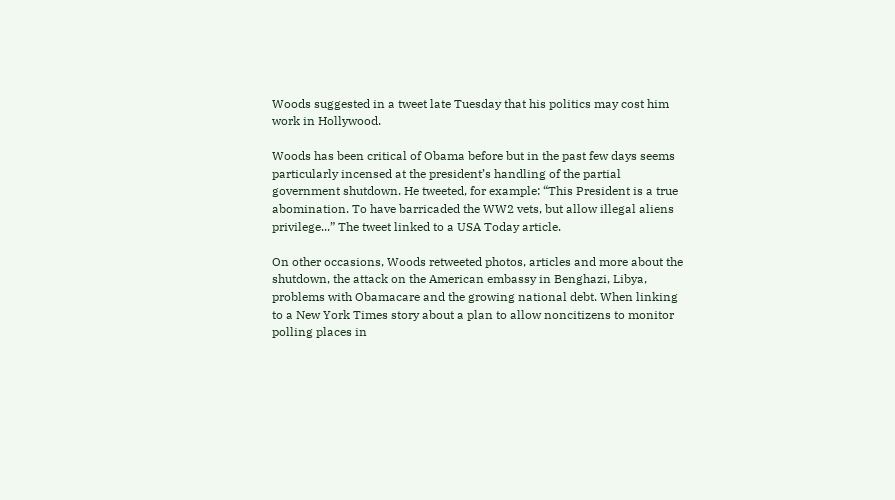Woods suggested in a tweet late Tuesday that his politics may cost him work in Hollywood.

Woods has been critical of Obama before but in the past few days seems particularly incensed at the president’s handling of the partial government shutdown. He tweeted, for example: “This President is a true abomination. To have barricaded the WW2 vets, but allow illegal aliens privilege...” The tweet linked to a USA Today article.

On other occasions, Woods retweeted photos, articles and more about the shutdown, the attack on the American embassy in Benghazi, Libya, problems with Obamacare and the growing national debt. When linking to a New York Times story about a plan to allow noncitizens to monitor polling places in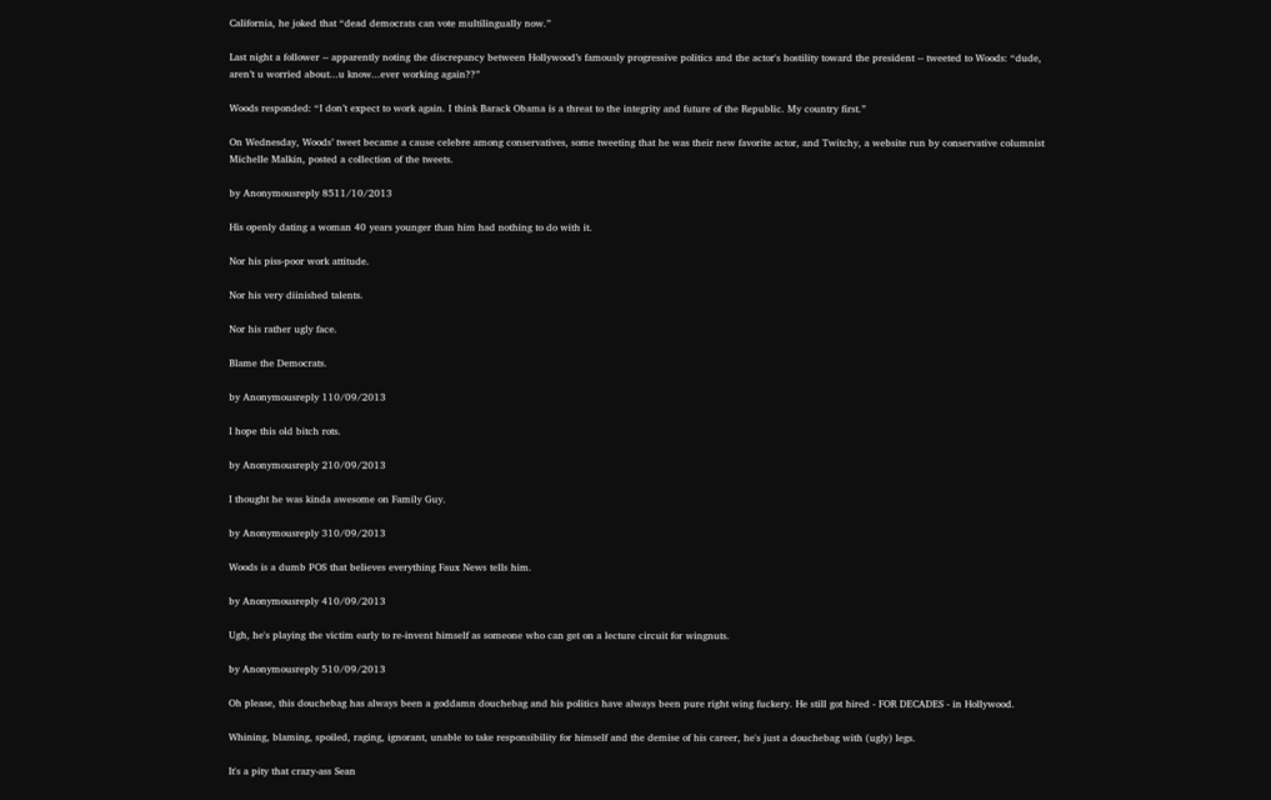California, he joked that “dead democrats can vote multilingually now.”

Last night a follower -- apparently noting the discrepancy between Hollywood’s famously progressive politics and the actor's hostility toward the president -- tweeted to Woods: “dude, aren’t u worried about...u know...ever working again??”

Woods responded: “I don’t expect to work again. I think Barack Obama is a threat to the integrity and future of the Republic. My country first.”

On Wednesday, Woods’ tweet became a cause celebre among conservatives, some tweeting that he was their new favorite actor, and Twitchy, a website run by conservative columnist Michelle Malkin, posted a collection of the tweets.

by Anonymousreply 8511/10/2013

His openly dating a woman 40 years younger than him had nothing to do with it.

Nor his piss-poor work attitude.

Nor his very diinished talents.

Nor his rather ugly face.

Blame the Democrats.

by Anonymousreply 110/09/2013

I hope this old bitch rots.

by Anonymousreply 210/09/2013

I thought he was kinda awesome on Family Guy.

by Anonymousreply 310/09/2013

Woods is a dumb POS that believes everything Faux News tells him.

by Anonymousreply 410/09/2013

Ugh, he's playing the victim early to re-invent himself as someone who can get on a lecture circuit for wingnuts.

by Anonymousreply 510/09/2013

Oh please, this douchebag has always been a goddamn douchebag and his politics have always been pure right wing fuckery. He still got hired - FOR DECADES - in Hollywood.

Whining, blaming, spoiled, raging, ignorant, unable to take responsibility for himself and the demise of his career, he's just a douchebag with (ugly) legs.

It's a pity that crazy-ass Sean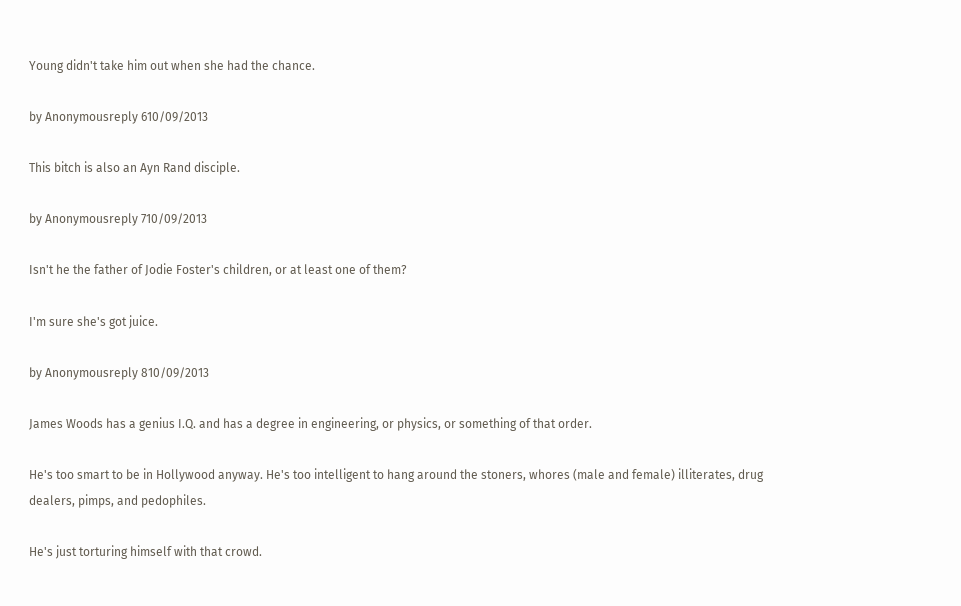Young didn't take him out when she had the chance.

by Anonymousreply 610/09/2013

This bitch is also an Ayn Rand disciple.

by Anonymousreply 710/09/2013

Isn't he the father of Jodie Foster's children, or at least one of them?

I'm sure she's got juice.

by Anonymousreply 810/09/2013

James Woods has a genius I.Q. and has a degree in engineering, or physics, or something of that order.

He's too smart to be in Hollywood anyway. He's too intelligent to hang around the stoners, whores (male and female) illiterates, drug dealers, pimps, and pedophiles.

He's just torturing himself with that crowd.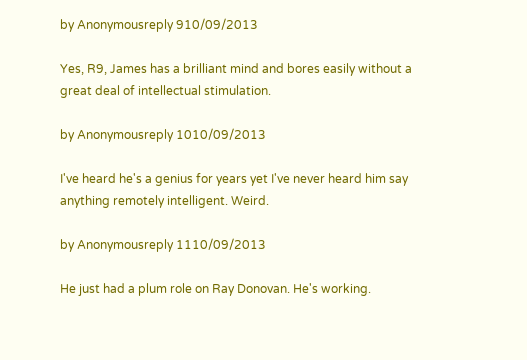by Anonymousreply 910/09/2013

Yes, R9, James has a brilliant mind and bores easily without a great deal of intellectual stimulation.

by Anonymousreply 1010/09/2013

I've heard he's a genius for years yet I've never heard him say anything remotely intelligent. Weird.

by Anonymousreply 1110/09/2013

He just had a plum role on Ray Donovan. He's working.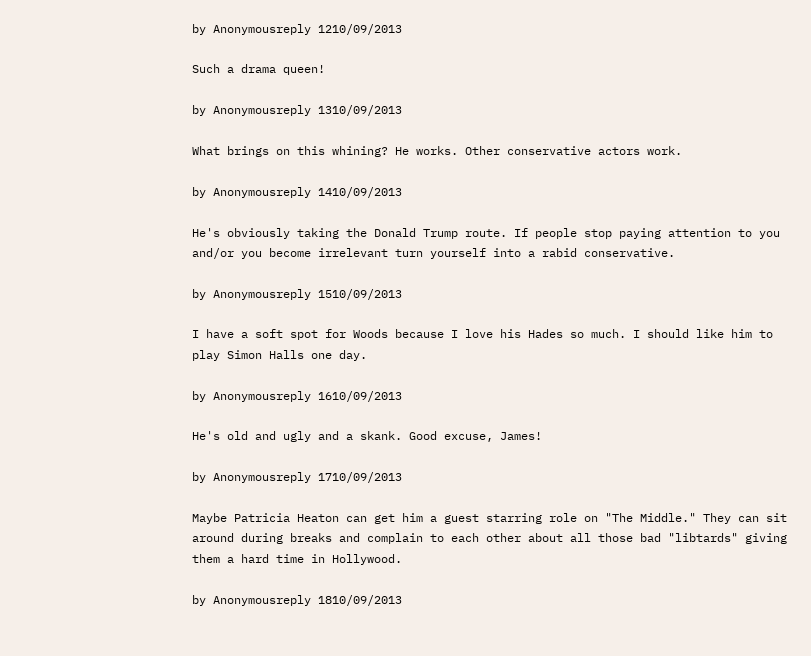by Anonymousreply 1210/09/2013

Such a drama queen!

by Anonymousreply 1310/09/2013

What brings on this whining? He works. Other conservative actors work.

by Anonymousreply 1410/09/2013

He's obviously taking the Donald Trump route. If people stop paying attention to you and/or you become irrelevant turn yourself into a rabid conservative.

by Anonymousreply 1510/09/2013

I have a soft spot for Woods because I love his Hades so much. I should like him to play Simon Halls one day.

by Anonymousreply 1610/09/2013

He's old and ugly and a skank. Good excuse, James!

by Anonymousreply 1710/09/2013

Maybe Patricia Heaton can get him a guest starring role on "The Middle." They can sit around during breaks and complain to each other about all those bad "libtards" giving them a hard time in Hollywood.

by Anonymousreply 1810/09/2013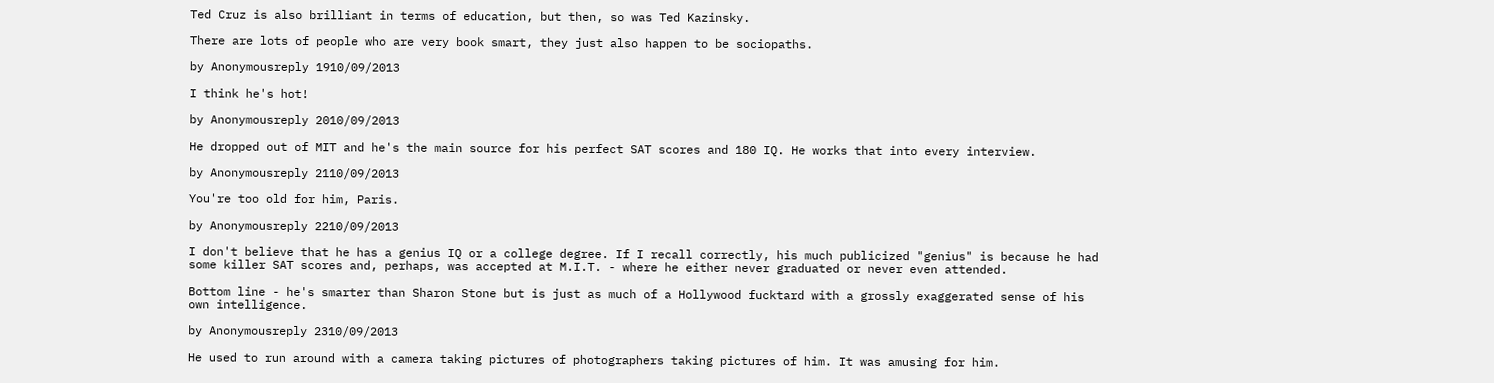Ted Cruz is also brilliant in terms of education, but then, so was Ted Kazinsky.

There are lots of people who are very book smart, they just also happen to be sociopaths.

by Anonymousreply 1910/09/2013

I think he's hot!

by Anonymousreply 2010/09/2013

He dropped out of MIT and he's the main source for his perfect SAT scores and 180 IQ. He works that into every interview.

by Anonymousreply 2110/09/2013

You're too old for him, Paris.

by Anonymousreply 2210/09/2013

I don't believe that he has a genius IQ or a college degree. If I recall correctly, his much publicized "genius" is because he had some killer SAT scores and, perhaps, was accepted at M.I.T. - where he either never graduated or never even attended.

Bottom line - he's smarter than Sharon Stone but is just as much of a Hollywood fucktard with a grossly exaggerated sense of his own intelligence.

by Anonymousreply 2310/09/2013

He used to run around with a camera taking pictures of photographers taking pictures of him. It was amusing for him.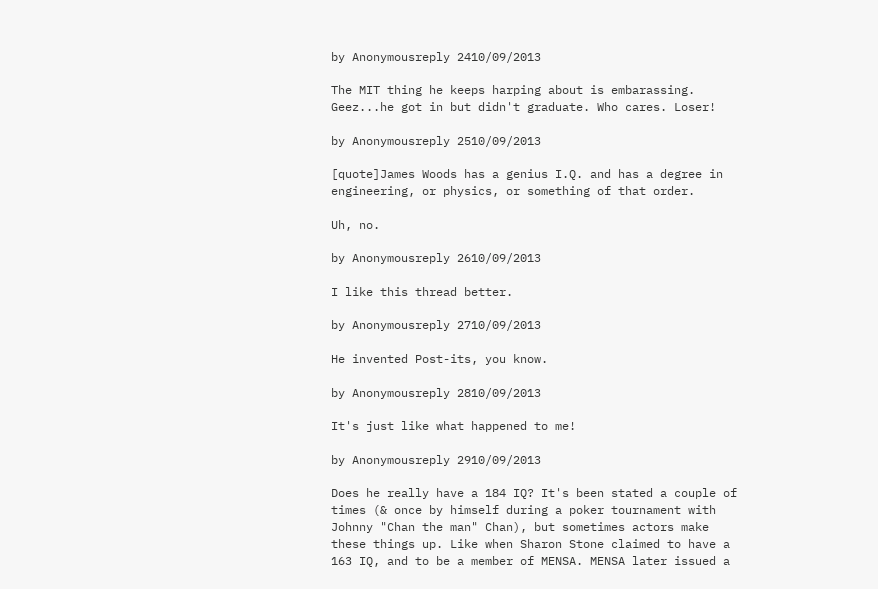by Anonymousreply 2410/09/2013

The MIT thing he keeps harping about is embarassing. Geez...he got in but didn't graduate. Who cares. Loser!

by Anonymousreply 2510/09/2013

[quote]James Woods has a genius I.Q. and has a degree in engineering, or physics, or something of that order.

Uh, no.

by Anonymousreply 2610/09/2013

I like this thread better.

by Anonymousreply 2710/09/2013

He invented Post-its, you know.

by Anonymousreply 2810/09/2013

It's just like what happened to me!

by Anonymousreply 2910/09/2013

Does he really have a 184 IQ? It's been stated a couple of times (& once by himself during a poker tournament with Johnny "Chan the man" Chan), but sometimes actors make these things up. Like when Sharon Stone claimed to have a 163 IQ, and to be a member of MENSA. MENSA later issued a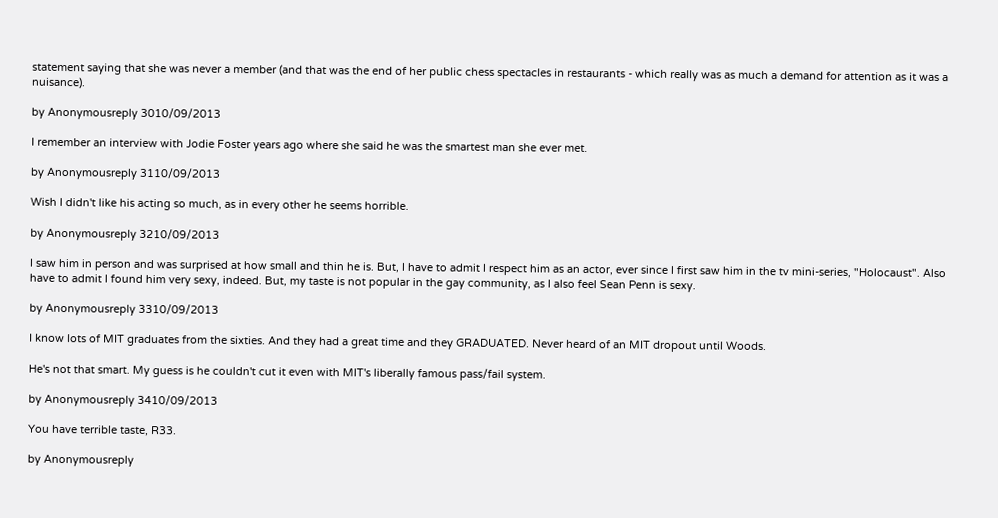statement saying that she was never a member (and that was the end of her public chess spectacles in restaurants - which really was as much a demand for attention as it was a nuisance).

by Anonymousreply 3010/09/2013

I remember an interview with Jodie Foster years ago where she said he was the smartest man she ever met.

by Anonymousreply 3110/09/2013

Wish I didn't like his acting so much, as in every other he seems horrible.

by Anonymousreply 3210/09/2013

I saw him in person and was surprised at how small and thin he is. But, I have to admit I respect him as an actor, ever since I first saw him in the tv mini-series, "Holocaust". Also have to admit I found him very sexy, indeed. But, my taste is not popular in the gay community, as I also feel Sean Penn is sexy.

by Anonymousreply 3310/09/2013

I know lots of MIT graduates from the sixties. And they had a great time and they GRADUATED. Never heard of an MIT dropout until Woods.

He's not that smart. My guess is he couldn't cut it even with MIT's liberally famous pass/fail system.

by Anonymousreply 3410/09/2013

You have terrible taste, R33.

by Anonymousreply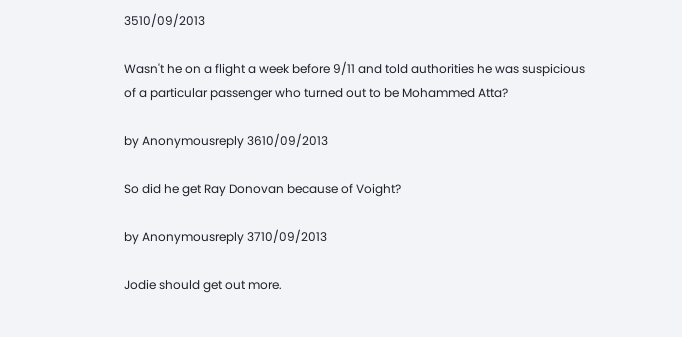3510/09/2013

Wasn't he on a flight a week before 9/11 and told authorities he was suspicious of a particular passenger who turned out to be Mohammed Atta?

by Anonymousreply 3610/09/2013

So did he get Ray Donovan because of Voight?

by Anonymousreply 3710/09/2013

Jodie should get out more.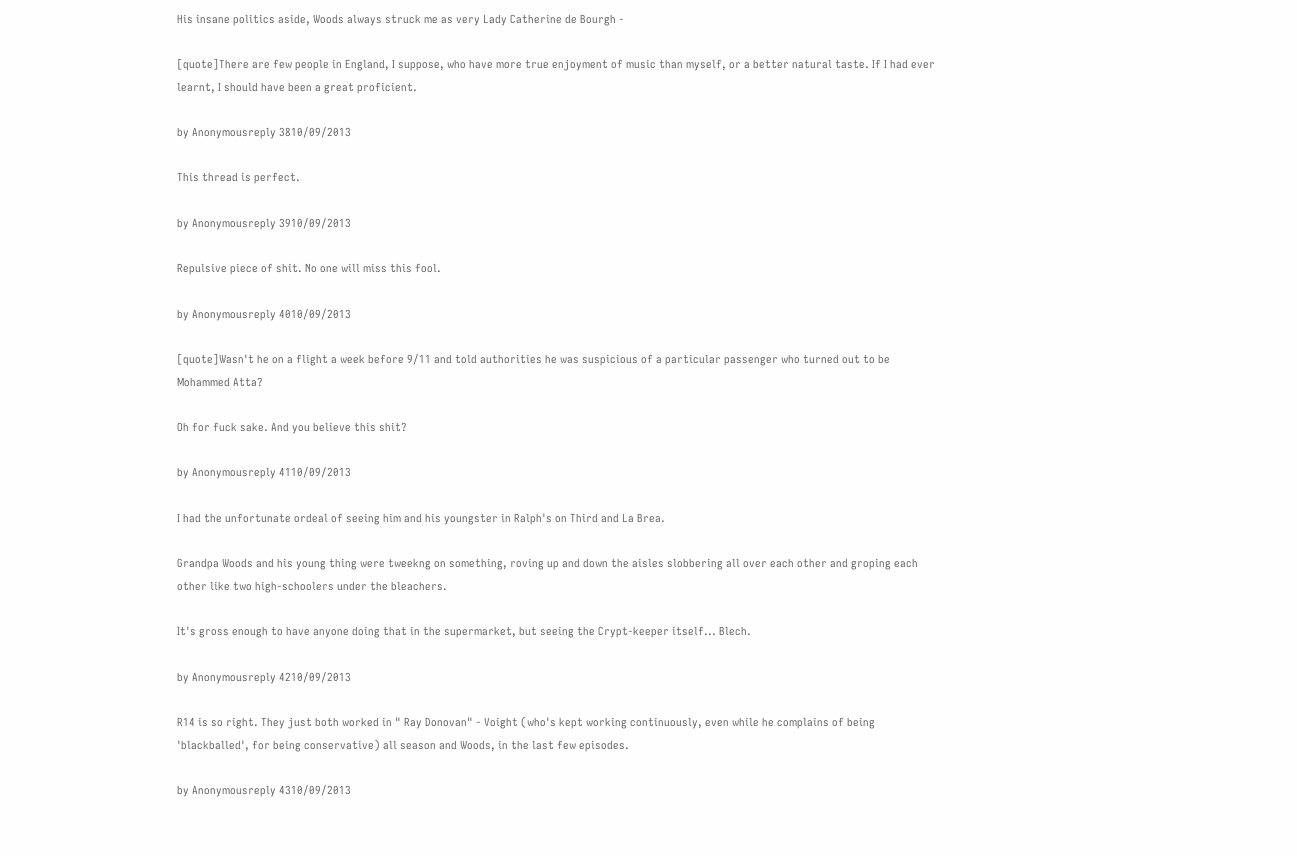His insane politics aside, Woods always struck me as very Lady Catherine de Bourgh -

[quote]There are few people in England, I suppose, who have more true enjoyment of music than myself, or a better natural taste. If I had ever learnt, I should have been a great proficient.

by Anonymousreply 3810/09/2013

This thread is perfect.

by Anonymousreply 3910/09/2013

Repulsive piece of shit. No one will miss this fool.

by Anonymousreply 4010/09/2013

[quote]Wasn't he on a flight a week before 9/11 and told authorities he was suspicious of a particular passenger who turned out to be Mohammed Atta?

Oh for fuck sake. And you believe this shit?

by Anonymousreply 4110/09/2013

I had the unfortunate ordeal of seeing him and his youngster in Ralph's on Third and La Brea.

Grandpa Woods and his young thing were tweekng on something, roving up and down the aisles slobbering all over each other and groping each other like two high-schoolers under the bleachers.

It's gross enough to have anyone doing that in the supermarket, but seeing the Crypt-keeper itself... Blech.

by Anonymousreply 4210/09/2013

R14 is so right. They just both worked in " Ray Donovan" - Voight (who's kept working continuously, even while he complains of being 'blackballed', for being conservative) all season and Woods, in the last few episodes.

by Anonymousreply 4310/09/2013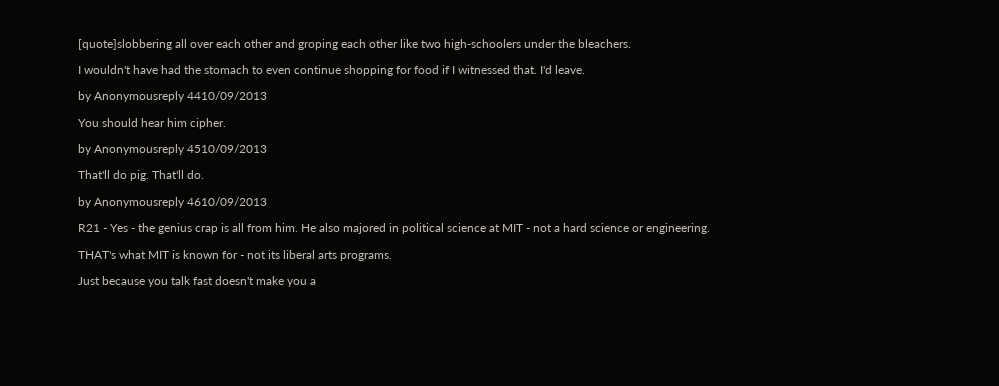[quote]slobbering all over each other and groping each other like two high-schoolers under the bleachers.

I wouldn't have had the stomach to even continue shopping for food if I witnessed that. I'd leave.

by Anonymousreply 4410/09/2013

You should hear him cipher.

by Anonymousreply 4510/09/2013

That'll do pig. That'll do.

by Anonymousreply 4610/09/2013

R21 - Yes - the genius crap is all from him. He also majored in political science at MIT - not a hard science or engineering.

THAT's what MIT is known for - not its liberal arts programs.

Just because you talk fast doesn't make you a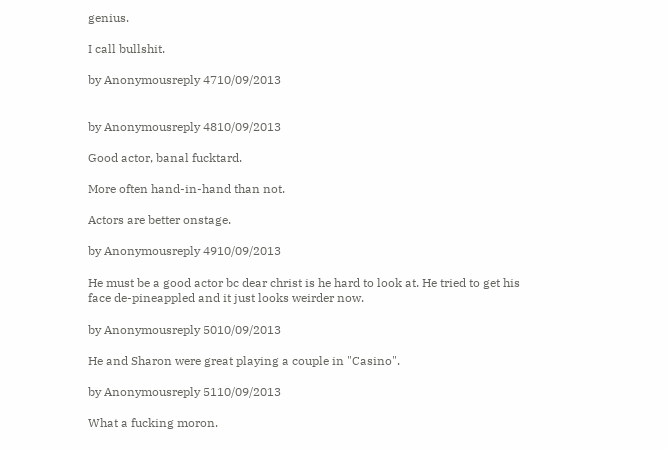genius.

I call bullshit.

by Anonymousreply 4710/09/2013


by Anonymousreply 4810/09/2013

Good actor, banal fucktard.

More often hand-in-hand than not.

Actors are better onstage.

by Anonymousreply 4910/09/2013

He must be a good actor bc dear christ is he hard to look at. He tried to get his face de-pineappled and it just looks weirder now.

by Anonymousreply 5010/09/2013

He and Sharon were great playing a couple in "Casino".

by Anonymousreply 5110/09/2013

What a fucking moron.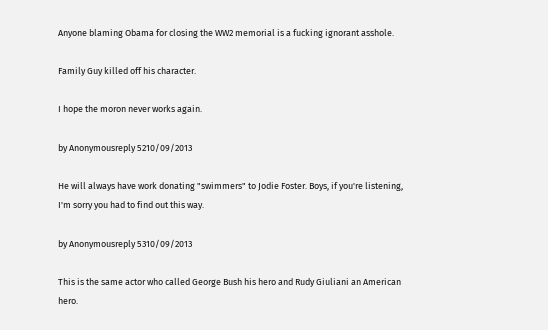Anyone blaming Obama for closing the WW2 memorial is a fucking ignorant asshole.

Family Guy killed off his character.

I hope the moron never works again.

by Anonymousreply 5210/09/2013

He will always have work donating "swimmers" to Jodie Foster. Boys, if you're listening, I'm sorry you had to find out this way.

by Anonymousreply 5310/09/2013

This is the same actor who called George Bush his hero and Rudy Giuliani an American hero.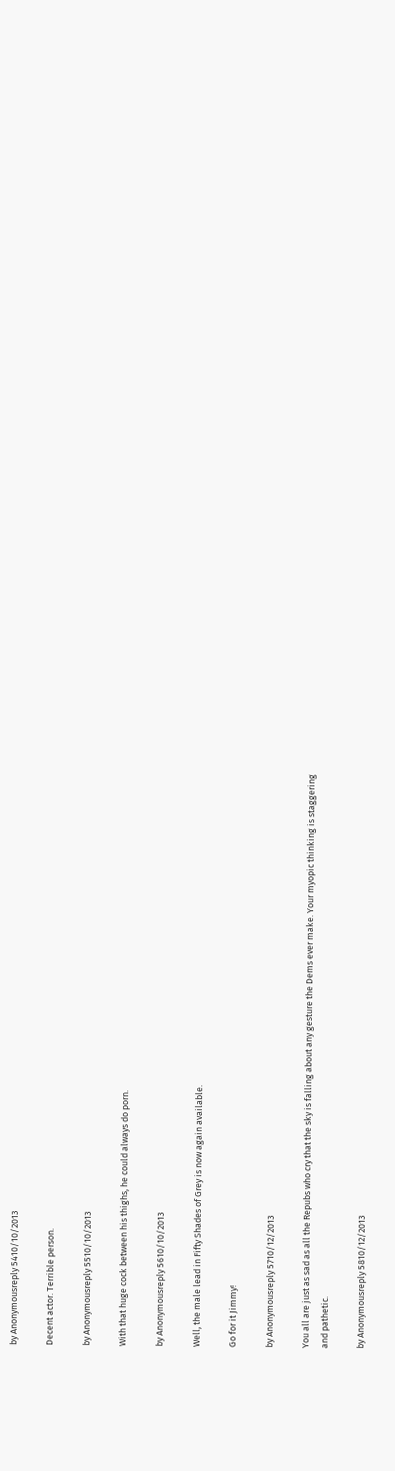by Anonymousreply 5410/10/2013

Decent actor. Terrible person.

by Anonymousreply 5510/10/2013

With that huge cock between his thighs, he could always do porn.

by Anonymousreply 5610/10/2013

Well, the male lead in Fifty Shades of Grey is now again available.

Go for it Jimmy!

by Anonymousreply 5710/12/2013

You all are just as sad as all the Repubs who cry that the sky is falling about any gesture the Dems ever make. Your myopic thinking is staggering and pathetic.

by Anonymousreply 5810/12/2013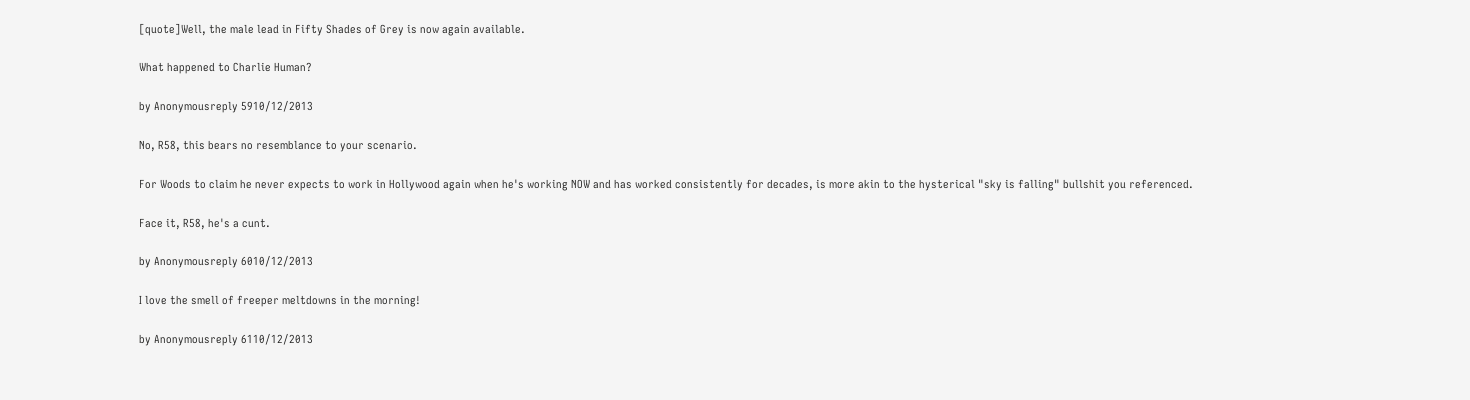[quote]Well, the male lead in Fifty Shades of Grey is now again available.

What happened to Charlie Human?

by Anonymousreply 5910/12/2013

No, R58, this bears no resemblance to your scenario.

For Woods to claim he never expects to work in Hollywood again when he's working NOW and has worked consistently for decades, is more akin to the hysterical "sky is falling" bullshit you referenced.

Face it, R58, he's a cunt.

by Anonymousreply 6010/12/2013

I love the smell of freeper meltdowns in the morning!

by Anonymousreply 6110/12/2013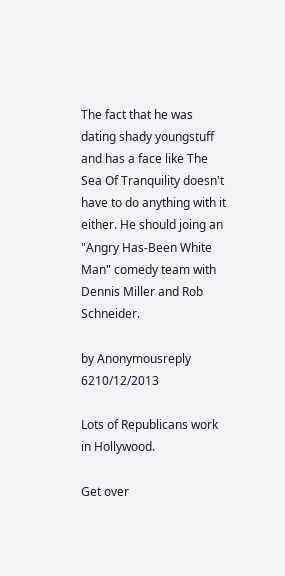The fact that he was dating shady youngstuff and has a face like The Sea Of Tranquility doesn't have to do anything with it either. He should joing an "Angry Has-Been White Man" comedy team with Dennis Miller and Rob Schneider.

by Anonymousreply 6210/12/2013

Lots of Republicans work in Hollywood.

Get over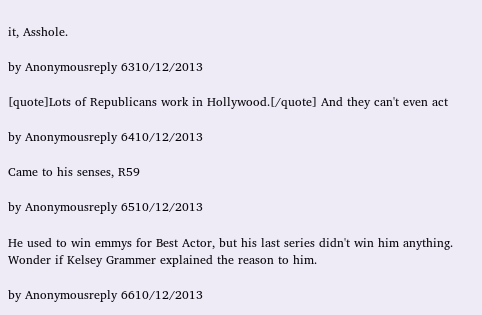it, Asshole.

by Anonymousreply 6310/12/2013

[quote]Lots of Republicans work in Hollywood.[/quote] And they can't even act

by Anonymousreply 6410/12/2013

Came to his senses, R59

by Anonymousreply 6510/12/2013

He used to win emmys for Best Actor, but his last series didn't win him anything. Wonder if Kelsey Grammer explained the reason to him.

by Anonymousreply 6610/12/2013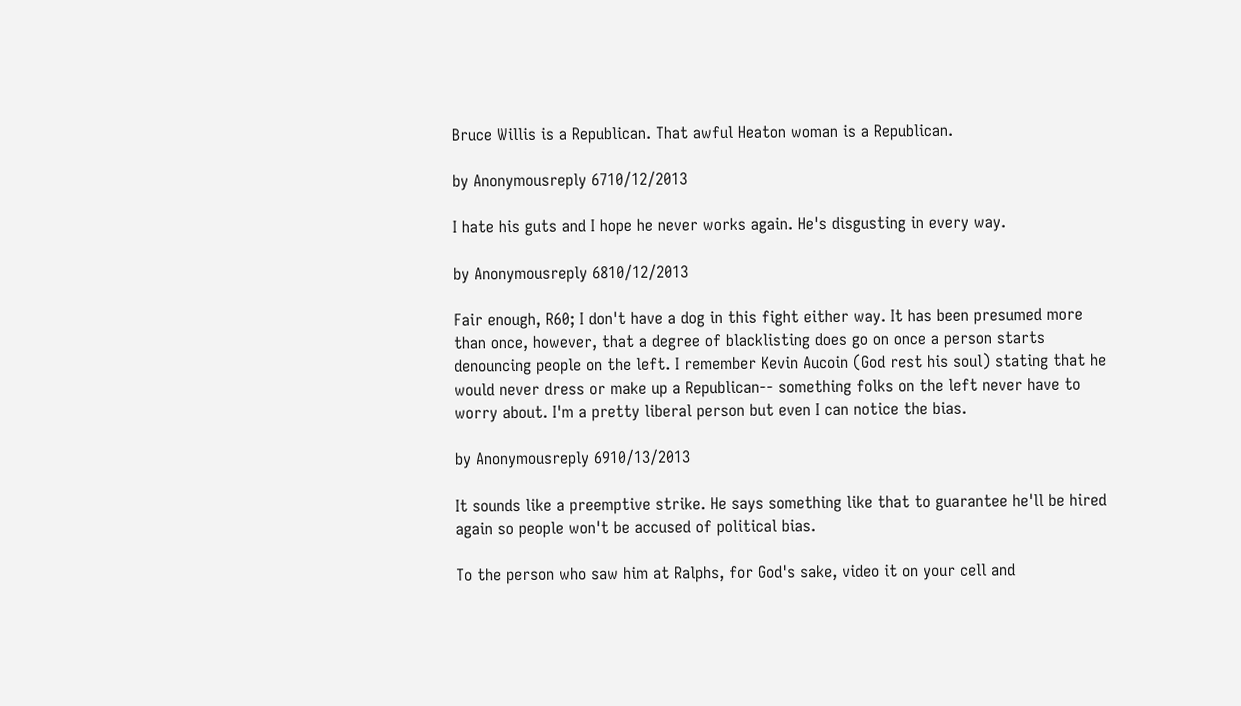Bruce Willis is a Republican. That awful Heaton woman is a Republican.

by Anonymousreply 6710/12/2013

I hate his guts and I hope he never works again. He's disgusting in every way.

by Anonymousreply 6810/12/2013

Fair enough, R60; I don't have a dog in this fight either way. It has been presumed more than once, however, that a degree of blacklisting does go on once a person starts denouncing people on the left. I remember Kevin Aucoin (God rest his soul) stating that he would never dress or make up a Republican-- something folks on the left never have to worry about. I'm a pretty liberal person but even I can notice the bias.

by Anonymousreply 6910/13/2013

It sounds like a preemptive strike. He says something like that to guarantee he'll be hired again so people won't be accused of political bias.

To the person who saw him at Ralphs, for God's sake, video it on your cell and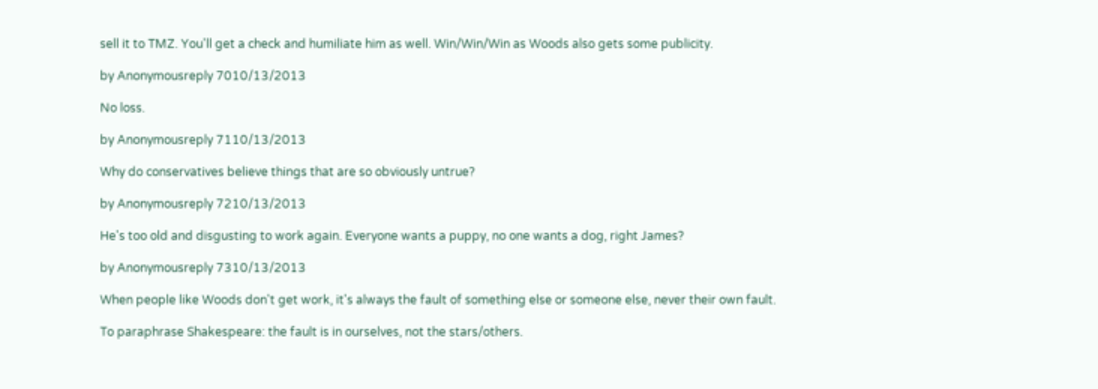sell it to TMZ. You'll get a check and humiliate him as well. Win/Win/Win as Woods also gets some publicity.

by Anonymousreply 7010/13/2013

No loss.

by Anonymousreply 7110/13/2013

Why do conservatives believe things that are so obviously untrue?

by Anonymousreply 7210/13/2013

He's too old and disgusting to work again. Everyone wants a puppy, no one wants a dog, right James?

by Anonymousreply 7310/13/2013

When people like Woods don't get work, it's always the fault of something else or someone else, never their own fault.

To paraphrase Shakespeare: the fault is in ourselves, not the stars/others.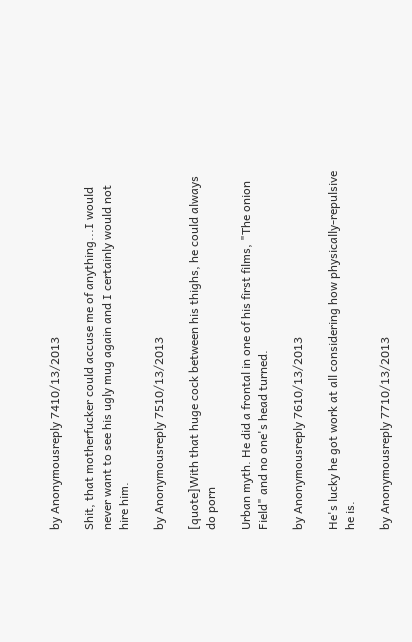by Anonymousreply 7410/13/2013

Shit, that motherfucker could accuse me of anything...I would never want to see his ugly mug again and I certainly would not hire him.

by Anonymousreply 7510/13/2013

[quote]With that huge cock between his thighs, he could always do porn

Urban myth. He did a frontal in one of his first films, "The onion Field" and no one's head turned.

by Anonymousreply 7610/13/2013

He's lucky he got work at all considering how physically-repulsive he is.

by Anonymousreply 7710/13/2013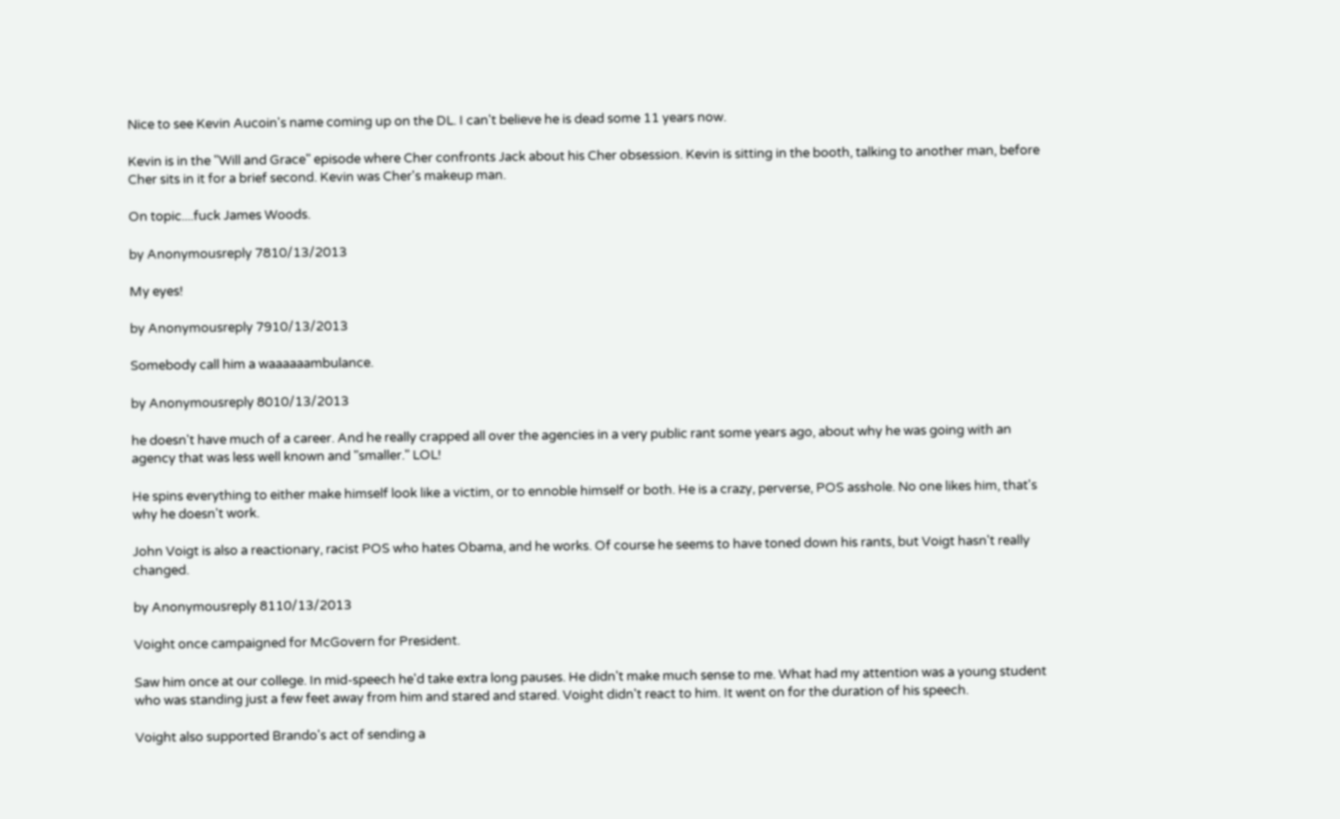Nice to see Kevin Aucoin's name coming up on the DL. I can't believe he is dead some 11 years now.

Kevin is in the "Will and Grace" episode where Cher confronts Jack about his Cher obsession. Kevin is sitting in the booth, talking to another man, before Cher sits in it for a brief second. Kevin was Cher's makeup man.

On topic....fuck James Woods.

by Anonymousreply 7810/13/2013

My eyes!

by Anonymousreply 7910/13/2013

Somebody call him a waaaaaambulance.

by Anonymousreply 8010/13/2013

he doesn't have much of a career. And he really crapped all over the agencies in a very public rant some years ago, about why he was going with an agency that was less well known and "smaller." LOL!

He spins everything to either make himself look like a victim, or to ennoble himself or both. He is a crazy, perverse, POS asshole. No one likes him, that's why he doesn't work.

John Voigt is also a reactionary, racist POS who hates Obama, and he works. Of course he seems to have toned down his rants, but Voigt hasn't really changed.

by Anonymousreply 8110/13/2013

Voight once campaigned for McGovern for President.

Saw him once at our college. In mid-speech he'd take extra long pauses. He didn't make much sense to me. What had my attention was a young student who was standing just a few feet away from him and stared and stared. Voight didn't react to him. It went on for the duration of his speech.

Voight also supported Brando's act of sending a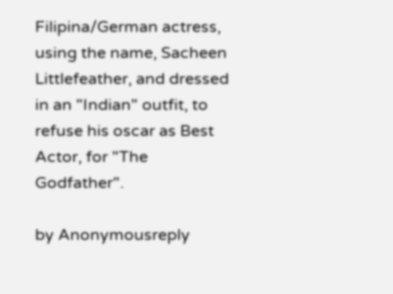Filipina/German actress, using the name, Sacheen Littlefeather, and dressed in an "Indian" outfit, to refuse his oscar as Best Actor, for "The Godfather".

by Anonymousreply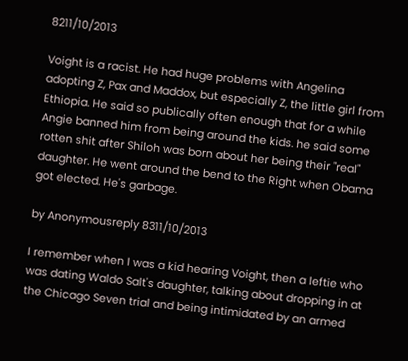8211/10/2013

Voight is a racist. He had huge problems with Angelina adopting Z, Pax and Maddox, but especially Z, the little girl from Ethiopia. He said so publically often enough that for a while Angie banned him from being around the kids. he said some rotten shit after Shiloh was born about her being their "real" daughter. He went around the bend to the Right when Obama got elected. He's garbage.

by Anonymousreply 8311/10/2013

I remember when I was a kid hearing Voight, then a leftie who was dating Waldo Salt's daughter, talking about dropping in at the Chicago Seven trial and being intimidated by an armed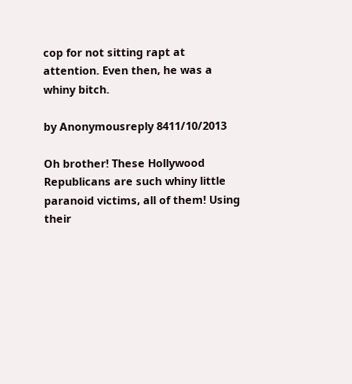cop for not sitting rapt at attention. Even then, he was a whiny bitch.

by Anonymousreply 8411/10/2013

Oh brother! These Hollywood Republicans are such whiny little paranoid victims, all of them! Using their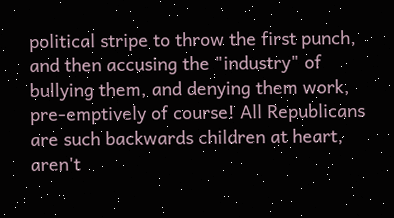political stripe to throw the first punch, and then accusing the "industry" of bullying them, and denying them work, pre-emptively of course! All Republicans are such backwards children at heart, aren't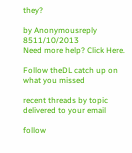they?

by Anonymousreply 8511/10/2013
Need more help? Click Here.

Follow theDL catch up on what you missed

recent threads by topic delivered to your email

follow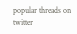popular threads on twitter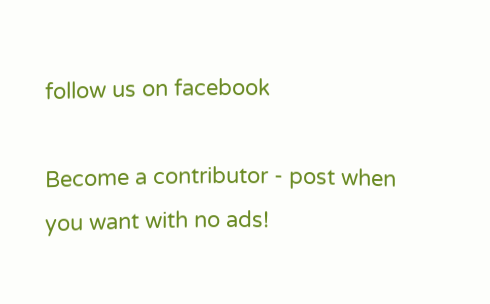follow us on facebook

Become a contributor - post when you want with no ads!